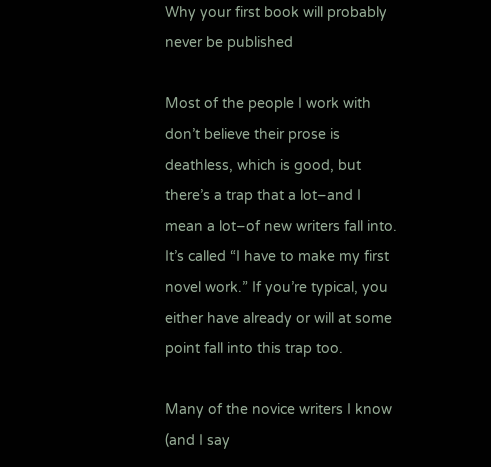Why your first book will probably never be published

Most of the people I work with don’t believe their prose is deathless, which is good, but there’s a trap that a lot–and I mean a lot–of new writers fall into. It’s called “I have to make my first novel work.” If you’re typical, you either have already or will at some point fall into this trap too.

Many of the novice writers I know (and I say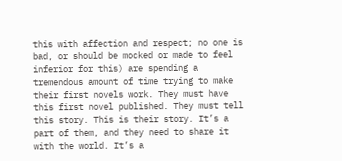this with affection and respect; no one is bad, or should be mocked or made to feel inferior for this) are spending a tremendous amount of time trying to make their first novels work. They must have this first novel published. They must tell this story. This is their story. It’s a part of them, and they need to share it with the world. It’s a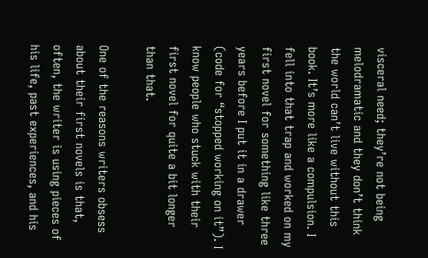visceral need; they’re not being melodramatic and they don’t think the world can’t live without this book. It’s more like a compulsion. I fell into that trap and worked on my first novel for something like three years before I put it in a drawer (code for “stopped working on it”). I know people who stuck with their first novel for quite a bit longer than that.

One of the reasons writers obsess about their first novels is that, often, the writer is using pieces of his life, past experiences, and his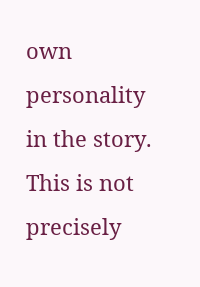own personality in the story. This is not precisely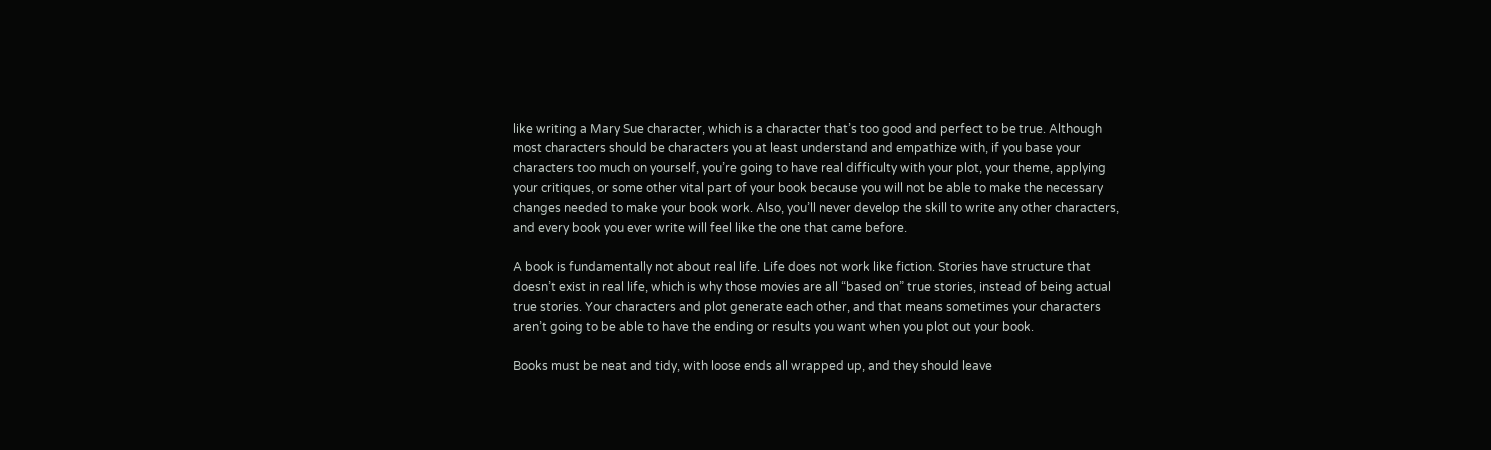like writing a Mary Sue character, which is a character that’s too good and perfect to be true. Although most characters should be characters you at least understand and empathize with, if you base your characters too much on yourself, you’re going to have real difficulty with your plot, your theme, applying your critiques, or some other vital part of your book because you will not be able to make the necessary changes needed to make your book work. Also, you’ll never develop the skill to write any other characters, and every book you ever write will feel like the one that came before.

A book is fundamentally not about real life. Life does not work like fiction. Stories have structure that doesn’t exist in real life, which is why those movies are all “based on” true stories, instead of being actual true stories. Your characters and plot generate each other, and that means sometimes your characters aren’t going to be able to have the ending or results you want when you plot out your book.

Books must be neat and tidy, with loose ends all wrapped up, and they should leave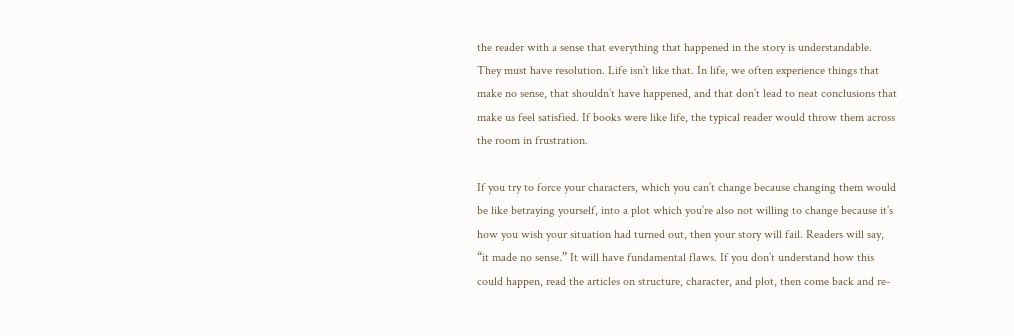the reader with a sense that everything that happened in the story is understandable. They must have resolution. Life isn’t like that. In life, we often experience things that make no sense, that shouldn’t have happened, and that don’t lead to neat conclusions that make us feel satisfied. If books were like life, the typical reader would throw them across the room in frustration.

If you try to force your characters, which you can’t change because changing them would be like betraying yourself, into a plot which you’re also not willing to change because it’s how you wish your situation had turned out, then your story will fail. Readers will say, “it made no sense.” It will have fundamental flaws. If you don’t understand how this could happen, read the articles on structure, character, and plot, then come back and re-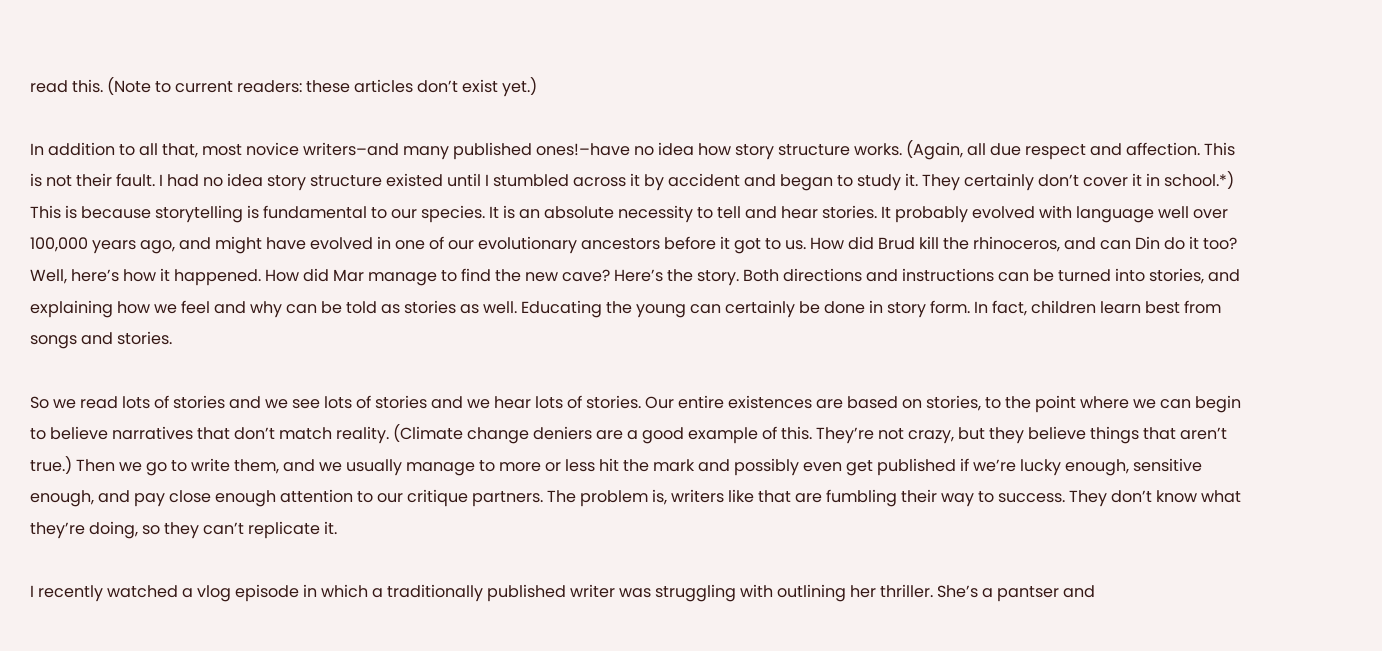read this. (Note to current readers: these articles don’t exist yet.)

In addition to all that, most novice writers–and many published ones!–have no idea how story structure works. (Again, all due respect and affection. This is not their fault. I had no idea story structure existed until I stumbled across it by accident and began to study it. They certainly don’t cover it in school.*) This is because storytelling is fundamental to our species. It is an absolute necessity to tell and hear stories. It probably evolved with language well over 100,000 years ago, and might have evolved in one of our evolutionary ancestors before it got to us. How did Brud kill the rhinoceros, and can Din do it too? Well, here’s how it happened. How did Mar manage to find the new cave? Here’s the story. Both directions and instructions can be turned into stories, and explaining how we feel and why can be told as stories as well. Educating the young can certainly be done in story form. In fact, children learn best from songs and stories.

So we read lots of stories and we see lots of stories and we hear lots of stories. Our entire existences are based on stories, to the point where we can begin to believe narratives that don’t match reality. (Climate change deniers are a good example of this. They’re not crazy, but they believe things that aren’t true.) Then we go to write them, and we usually manage to more or less hit the mark and possibly even get published if we’re lucky enough, sensitive enough, and pay close enough attention to our critique partners. The problem is, writers like that are fumbling their way to success. They don’t know what they’re doing, so they can’t replicate it.

I recently watched a vlog episode in which a traditionally published writer was struggling with outlining her thriller. She’s a pantser and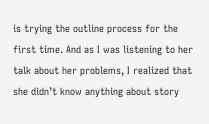is trying the outline process for the first time. And as I was listening to her talk about her problems, I realized that she didn’t know anything about story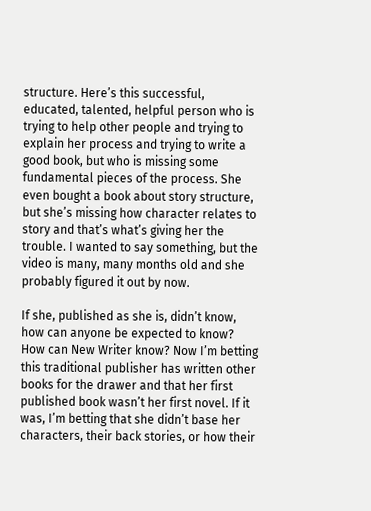structure. Here’s this successful, educated, talented, helpful person who is trying to help other people and trying to explain her process and trying to write a good book, but who is missing some fundamental pieces of the process. She even bought a book about story structure, but she’s missing how character relates to story and that’s what’s giving her the trouble. I wanted to say something, but the video is many, many months old and she probably figured it out by now.

If she, published as she is, didn’t know, how can anyone be expected to know? How can New Writer know? Now I’m betting this traditional publisher has written other books for the drawer and that her first published book wasn’t her first novel. If it was, I’m betting that she didn’t base her characters, their back stories, or how their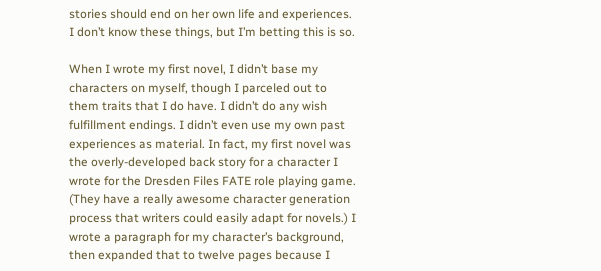stories should end on her own life and experiences. I don’t know these things, but I’m betting this is so.

When I wrote my first novel, I didn’t base my characters on myself, though I parceled out to them traits that I do have. I didn’t do any wish fulfillment endings. I didn’t even use my own past experiences as material. In fact, my first novel was the overly-developed back story for a character I wrote for the Dresden Files FATE role playing game. (They have a really awesome character generation process that writers could easily adapt for novels.) I wrote a paragraph for my character’s background, then expanded that to twelve pages because I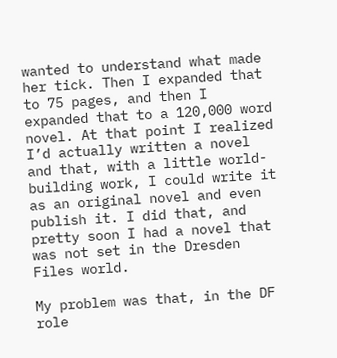wanted to understand what made her tick. Then I expanded that to 75 pages, and then I expanded that to a 120,000 word novel. At that point I realized I’d actually written a novel and that, with a little world-building work, I could write it as an original novel and even publish it. I did that, and pretty soon I had a novel that was not set in the Dresden Files world.

My problem was that, in the DF role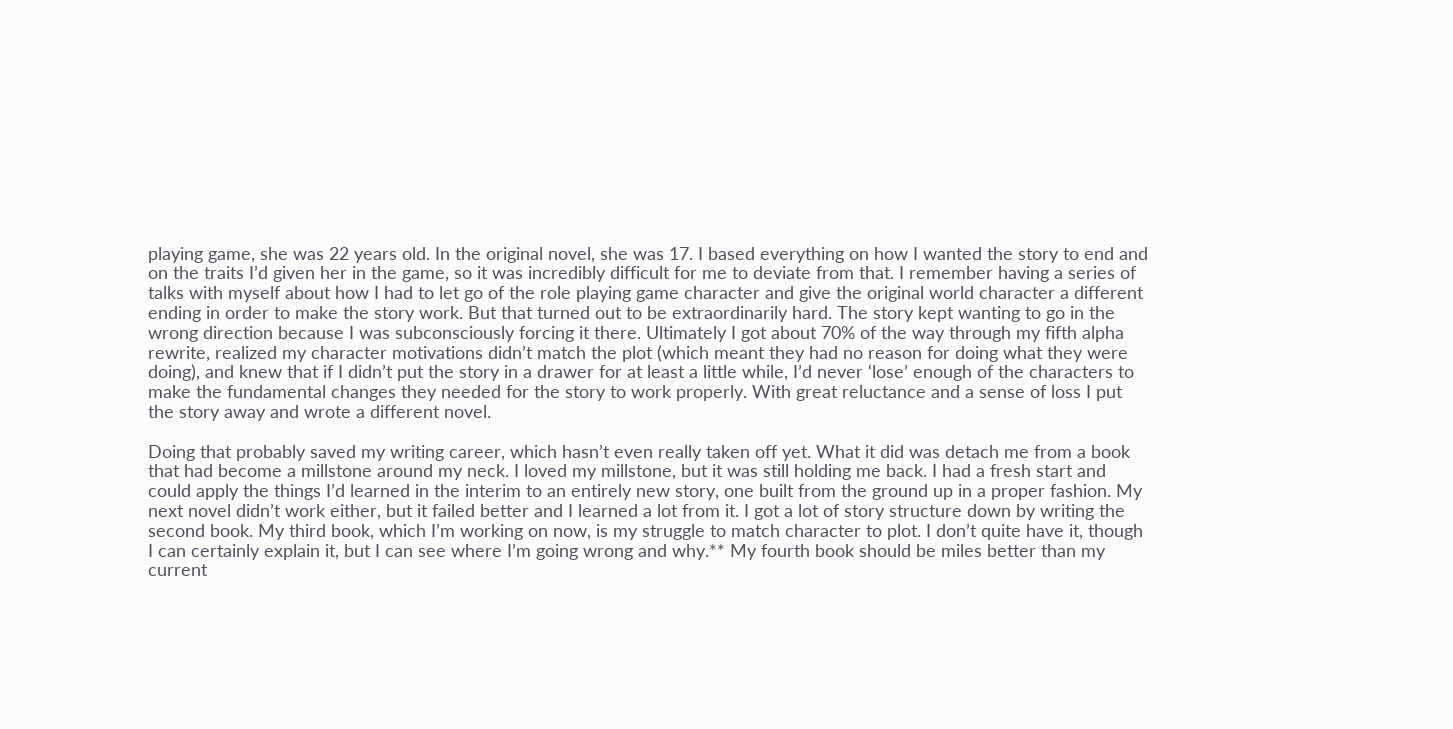playing game, she was 22 years old. In the original novel, she was 17. I based everything on how I wanted the story to end and on the traits I’d given her in the game, so it was incredibly difficult for me to deviate from that. I remember having a series of talks with myself about how I had to let go of the role playing game character and give the original world character a different ending in order to make the story work. But that turned out to be extraordinarily hard. The story kept wanting to go in the wrong direction because I was subconsciously forcing it there. Ultimately I got about 70% of the way through my fifth alpha rewrite, realized my character motivations didn’t match the plot (which meant they had no reason for doing what they were doing), and knew that if I didn’t put the story in a drawer for at least a little while, I’d never ‘lose’ enough of the characters to make the fundamental changes they needed for the story to work properly. With great reluctance and a sense of loss I put the story away and wrote a different novel.

Doing that probably saved my writing career, which hasn’t even really taken off yet. What it did was detach me from a book that had become a millstone around my neck. I loved my millstone, but it was still holding me back. I had a fresh start and could apply the things I’d learned in the interim to an entirely new story, one built from the ground up in a proper fashion. My next novel didn’t work either, but it failed better and I learned a lot from it. I got a lot of story structure down by writing the second book. My third book, which I’m working on now, is my struggle to match character to plot. I don’t quite have it, though I can certainly explain it, but I can see where I’m going wrong and why.** My fourth book should be miles better than my current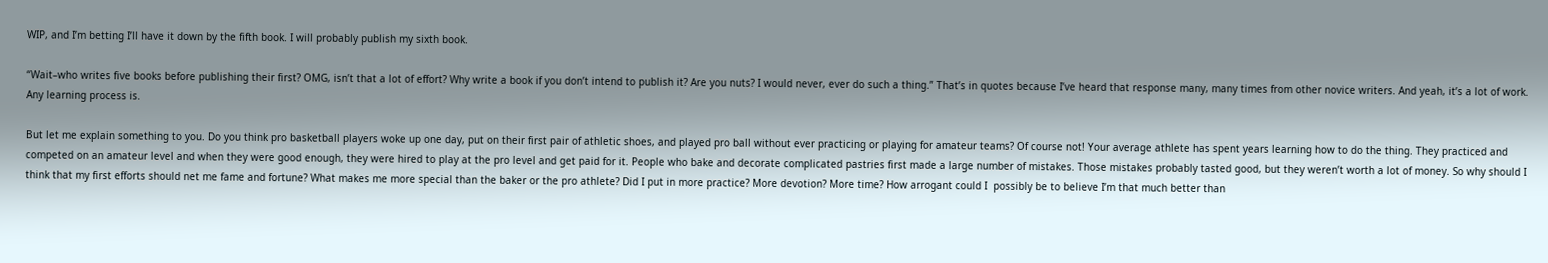WIP, and I’m betting I’ll have it down by the fifth book. I will probably publish my sixth book.

“Wait–who writes five books before publishing their first? OMG, isn’t that a lot of effort? Why write a book if you don’t intend to publish it? Are you nuts? I would never, ever do such a thing.” That’s in quotes because I’ve heard that response many, many times from other novice writers. And yeah, it’s a lot of work. Any learning process is.

But let me explain something to you. Do you think pro basketball players woke up one day, put on their first pair of athletic shoes, and played pro ball without ever practicing or playing for amateur teams? Of course not! Your average athlete has spent years learning how to do the thing. They practiced and competed on an amateur level and when they were good enough, they were hired to play at the pro level and get paid for it. People who bake and decorate complicated pastries first made a large number of mistakes. Those mistakes probably tasted good, but they weren’t worth a lot of money. So why should I think that my first efforts should net me fame and fortune? What makes me more special than the baker or the pro athlete? Did I put in more practice? More devotion? More time? How arrogant could I  possibly be to believe I’m that much better than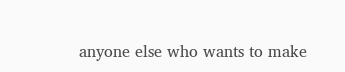anyone else who wants to make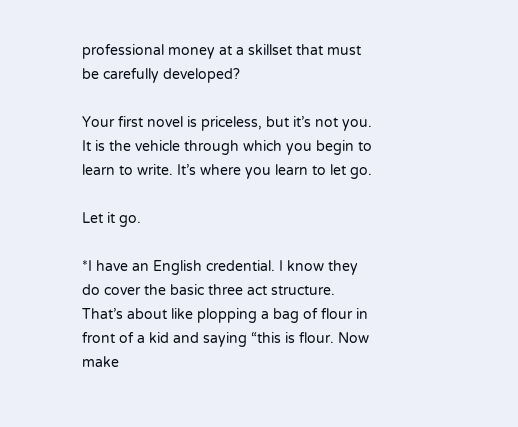professional money at a skillset that must be carefully developed?

Your first novel is priceless, but it’s not you. It is the vehicle through which you begin to learn to write. It’s where you learn to let go.

Let it go.

*I have an English credential. I know they do cover the basic three act structure. That’s about like plopping a bag of flour in front of a kid and saying “this is flour. Now make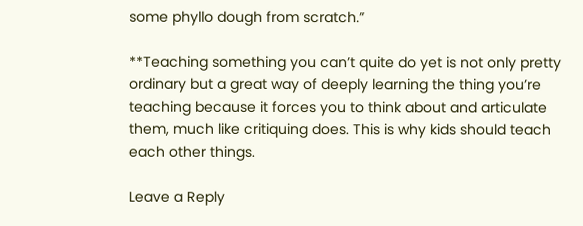some phyllo dough from scratch.”

**Teaching something you can’t quite do yet is not only pretty ordinary but a great way of deeply learning the thing you’re teaching because it forces you to think about and articulate them, much like critiquing does. This is why kids should teach each other things.

Leave a Reply